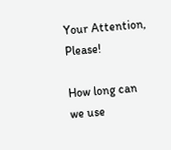Your Attention, Please!

How long can we use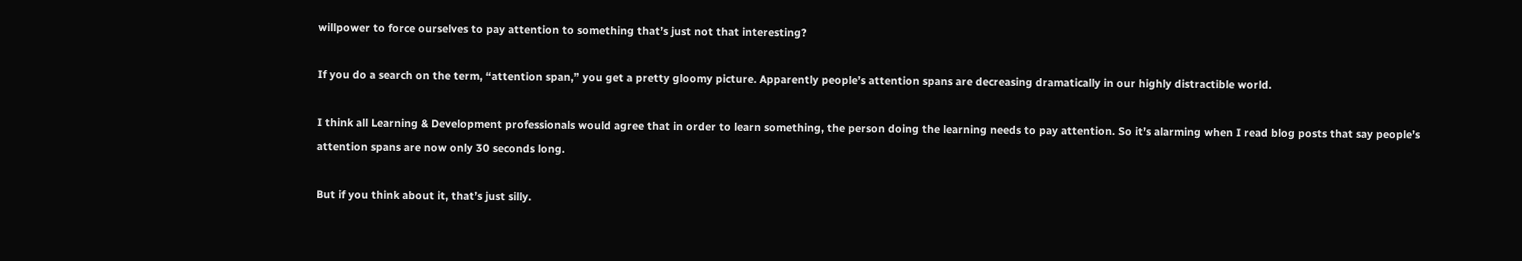willpower to force ourselves to pay attention to something that’s just not that interesting?

If you do a search on the term, “attention span,” you get a pretty gloomy picture. Apparently people’s attention spans are decreasing dramatically in our highly distractible world.

I think all Learning & Development professionals would agree that in order to learn something, the person doing the learning needs to pay attention. So it’s alarming when I read blog posts that say people’s attention spans are now only 30 seconds long.

But if you think about it, that’s just silly.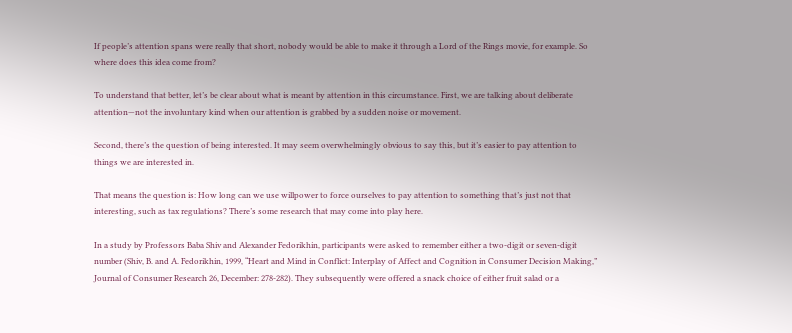If people’s attention spans were really that short, nobody would be able to make it through a Lord of the Rings movie, for example. So where does this idea come from?

To understand that better, let’s be clear about what is meant by attention in this circumstance. First, we are talking about deliberate attention—not the involuntary kind when our attention is grabbed by a sudden noise or movement.

Second, there’s the question of being interested. It may seem overwhelmingly obvious to say this, but it’s easier to pay attention to things we are interested in.

That means the question is: How long can we use willpower to force ourselves to pay attention to something that’s just not that interesting, such as tax regulations? There’s some research that may come into play here.

In a study by Professors Baba Shiv and Alexander Fedorikhin, participants were asked to remember either a two-digit or seven-digit number (Shiv, B. and A. Fedorikhin, 1999, “Heart and Mind in Conflict: Interplay of Affect and Cognition in Consumer Decision Making,” Journal of Consumer Research 26, December: 278-282). They subsequently were offered a snack choice of either fruit salad or a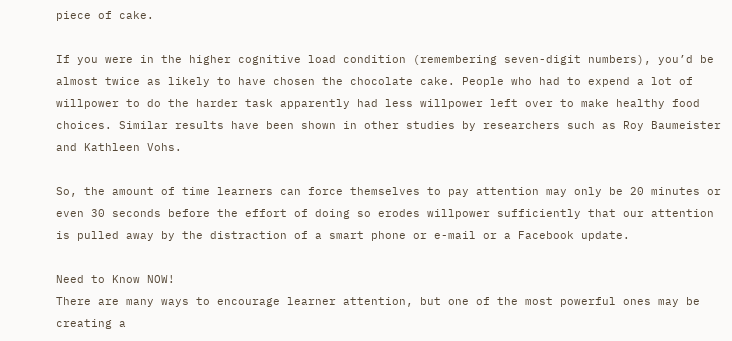piece of cake.

If you were in the higher cognitive load condition (remembering seven-digit numbers), you’d be almost twice as likely to have chosen the chocolate cake. People who had to expend a lot of willpower to do the harder task apparently had less willpower left over to make healthy food choices. Similar results have been shown in other studies by researchers such as Roy Baumeister and Kathleen Vohs.

So, the amount of time learners can force themselves to pay attention may only be 20 minutes or even 30 seconds before the effort of doing so erodes willpower sufficiently that our attention is pulled away by the distraction of a smart phone or e-mail or a Facebook update.

Need to Know NOW!
There are many ways to encourage learner attention, but one of the most powerful ones may be creating a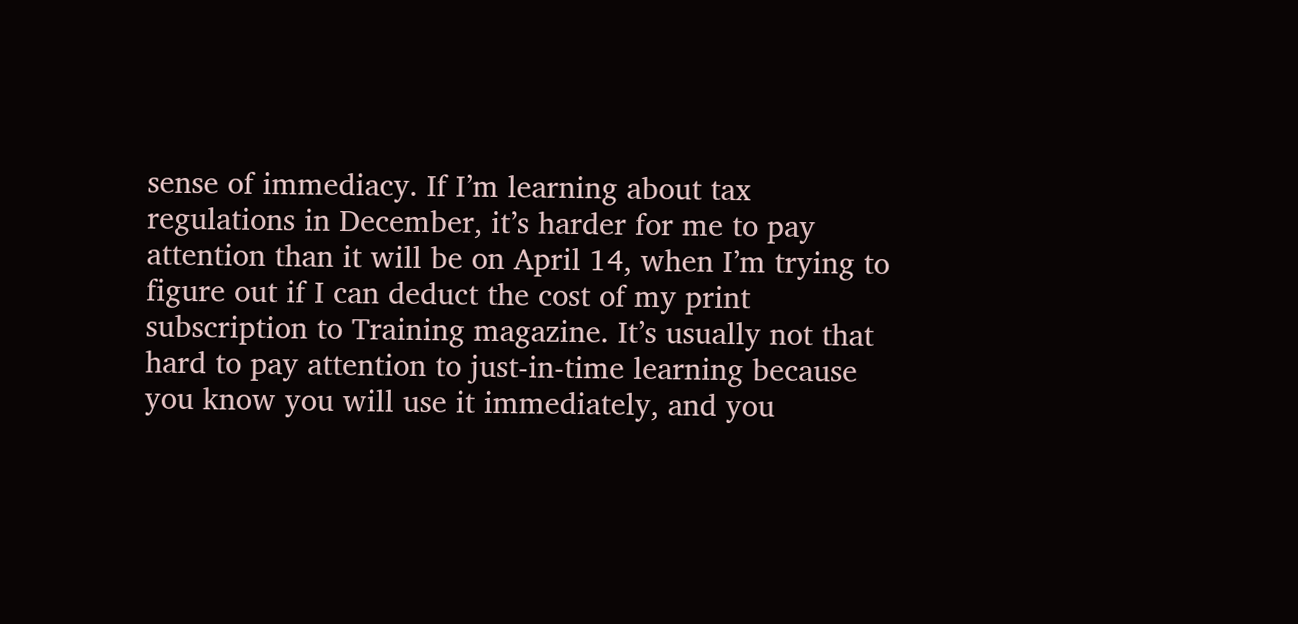sense of immediacy. If I’m learning about tax regulations in December, it’s harder for me to pay attention than it will be on April 14, when I’m trying to figure out if I can deduct the cost of my print subscription to Training magazine. It’s usually not that hard to pay attention to just-in-time learning because you know you will use it immediately, and you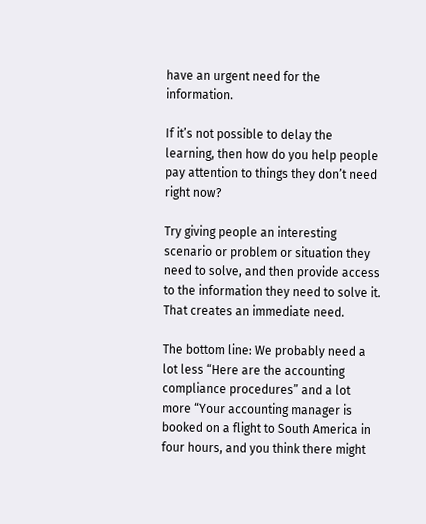have an urgent need for the information.

If it’s not possible to delay the learning, then how do you help people pay attention to things they don’t need right now?

Try giving people an interesting scenario or problem or situation they need to solve, and then provide access to the information they need to solve it. That creates an immediate need.

The bottom line: We probably need a lot less “Here are the accounting compliance procedures” and a lot more “Your accounting manager is booked on a flight to South America in four hours, and you think there might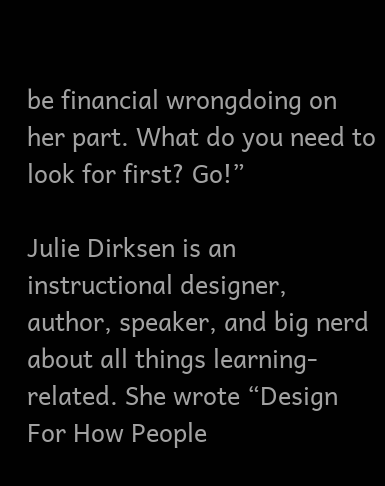be financial wrongdoing on her part. What do you need to look for first? Go!”

Julie Dirksen is an instructional designer, author, speaker, and big nerd about all things learning-related. She wrote “Design For How People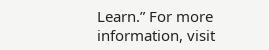Learn.” For more information, visit